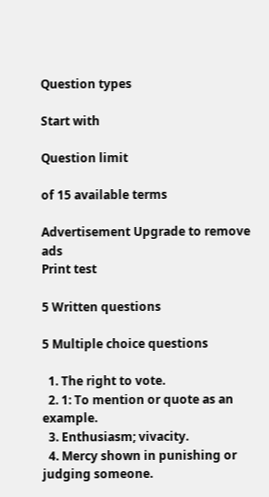Question types

Start with

Question limit

of 15 available terms

Advertisement Upgrade to remove ads
Print test

5 Written questions

5 Multiple choice questions

  1. The right to vote.
  2. 1: To mention or quote as an example.
  3. Enthusiasm; vivacity.
  4. Mercy shown in punishing or judging someone.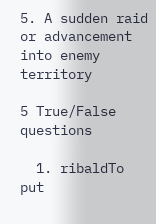5. A sudden raid or advancement into enemy territory

5 True/False questions

  1. ribaldTo put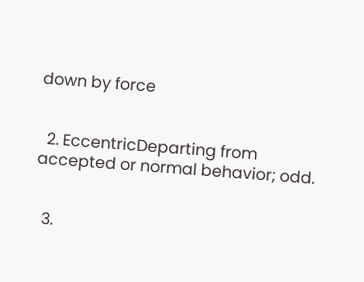down by force


  2. EccentricDeparting from accepted or normal behavior; odd.


  3.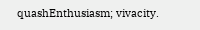quashEnthusiasm; vivacity.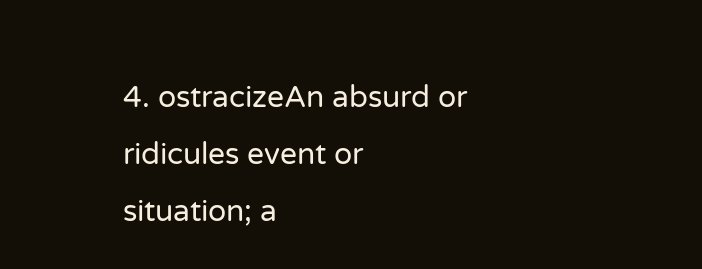4. ostracizeAn absurd or ridicules event or situation; a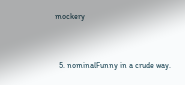mockery


  5. nominalFunny in a crude way.